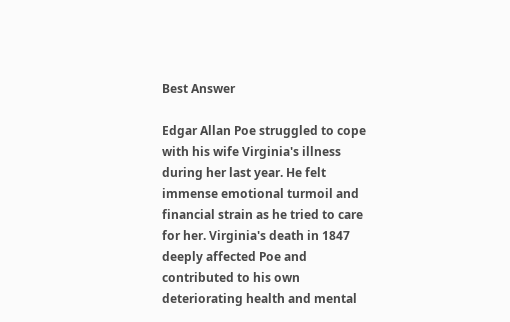Best Answer

Edgar Allan Poe struggled to cope with his wife Virginia's illness during her last year. He felt immense emotional turmoil and financial strain as he tried to care for her. Virginia's death in 1847 deeply affected Poe and contributed to his own deteriorating health and mental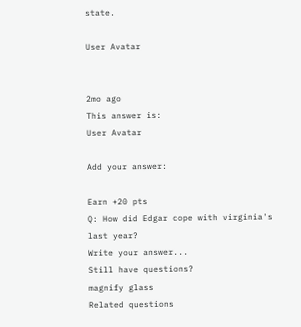state.

User Avatar


2mo ago
This answer is:
User Avatar

Add your answer:

Earn +20 pts
Q: How did Edgar cope with virginia's last year?
Write your answer...
Still have questions?
magnify glass
Related questions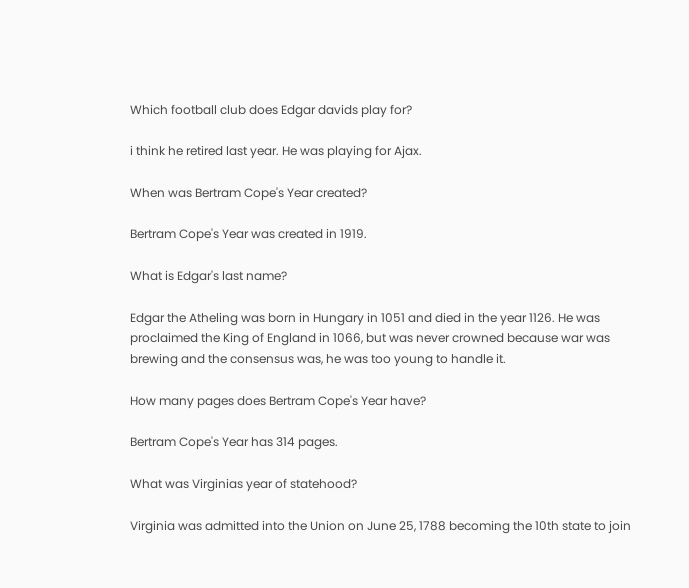Which football club does Edgar davids play for?

i think he retired last year. He was playing for Ajax.

When was Bertram Cope's Year created?

Bertram Cope's Year was created in 1919.

What is Edgar's last name?

Edgar the Atheling was born in Hungary in 1051 and died in the year 1126. He was proclaimed the King of England in 1066, but was never crowned because war was brewing and the consensus was, he was too young to handle it.

How many pages does Bertram Cope's Year have?

Bertram Cope's Year has 314 pages.

What was Virginias year of statehood?

Virginia was admitted into the Union on June 25, 1788 becoming the 10th state to join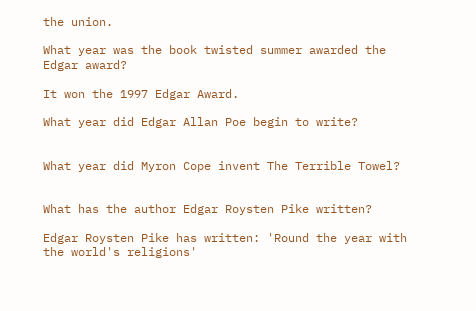the union.

What year was the book twisted summer awarded the Edgar award?

It won the 1997 Edgar Award.

What year did Edgar Allan Poe begin to write?


What year did Myron Cope invent The Terrible Towel?


What has the author Edgar Roysten Pike written?

Edgar Roysten Pike has written: 'Round the year with the world's religions'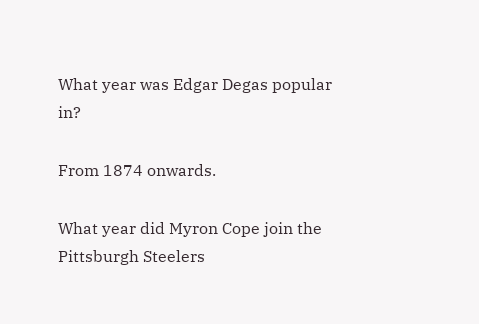What year was Edgar Degas popular in?

From 1874 onwards.

What year did Myron Cope join the Pittsburgh Steelers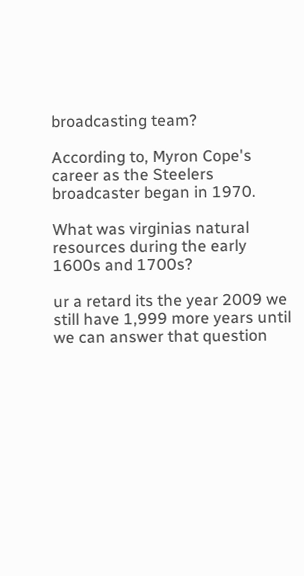broadcasting team?

According to, Myron Cope's career as the Steelers broadcaster began in 1970.

What was virginias natural resources during the early 1600s and 1700s?

ur a retard its the year 2009 we still have 1,999 more years until we can answer that question